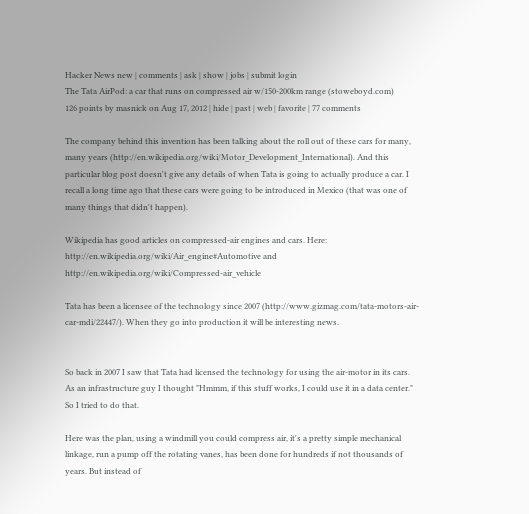Hacker News new | comments | ask | show | jobs | submit login
The Tata AirPod: a car that runs on compressed air w/150-200km range (stoweboyd.com)
126 points by masnick on Aug 17, 2012 | hide | past | web | favorite | 77 comments

The company behind this invention has been talking about the roll out of these cars for many, many years (http://en.wikipedia.org/wiki/Motor_Development_International). And this particular blog post doesn't give any details of when Tata is going to actually produce a car. I recall a long time ago that these cars were going to be introduced in Mexico (that was one of many things that didn't happen).

Wikipedia has good articles on compressed-air engines and cars. Here: http://en.wikipedia.org/wiki/Air_engine#Automotive and http://en.wikipedia.org/wiki/Compressed-air_vehicle

Tata has been a licensee of the technology since 2007 (http://www.gizmag.com/tata-motors-air-car-mdi/22447/). When they go into production it will be interesting news.


So back in 2007 I saw that Tata had licensed the technology for using the air-motor in its cars. As an infrastructure guy I thought "Hmmm, if this stuff works, I could use it in a data center." So I tried to do that.

Here was the plan, using a windmill you could compress air, it's a pretty simple mechanical linkage, run a pump off the rotating vanes, has been done for hundreds if not thousands of years. But instead of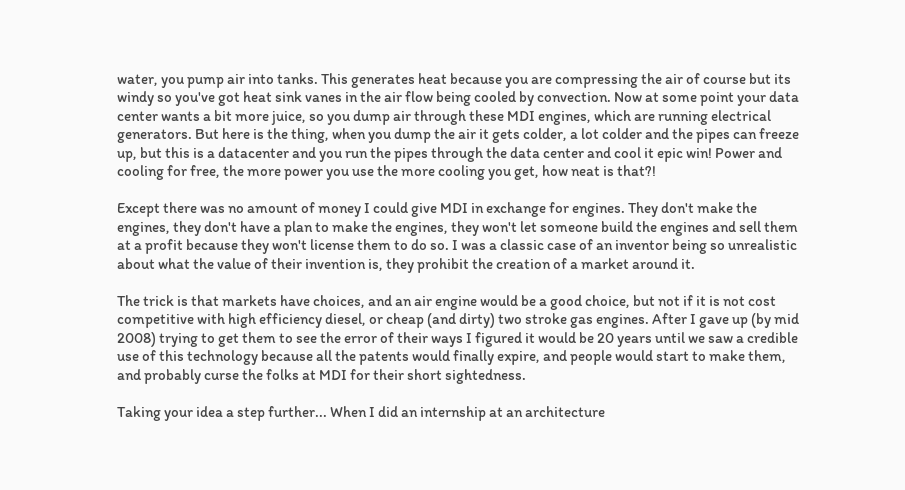water, you pump air into tanks. This generates heat because you are compressing the air of course but its windy so you've got heat sink vanes in the air flow being cooled by convection. Now at some point your data center wants a bit more juice, so you dump air through these MDI engines, which are running electrical generators. But here is the thing, when you dump the air it gets colder, a lot colder and the pipes can freeze up, but this is a datacenter and you run the pipes through the data center and cool it epic win! Power and cooling for free, the more power you use the more cooling you get, how neat is that?!

Except there was no amount of money I could give MDI in exchange for engines. They don't make the engines, they don't have a plan to make the engines, they won't let someone build the engines and sell them at a profit because they won't license them to do so. I was a classic case of an inventor being so unrealistic about what the value of their invention is, they prohibit the creation of a market around it.

The trick is that markets have choices, and an air engine would be a good choice, but not if it is not cost competitive with high efficiency diesel, or cheap (and dirty) two stroke gas engines. After I gave up (by mid 2008) trying to get them to see the error of their ways I figured it would be 20 years until we saw a credible use of this technology because all the patents would finally expire, and people would start to make them, and probably curse the folks at MDI for their short sightedness.

Taking your idea a step further... When I did an internship at an architecture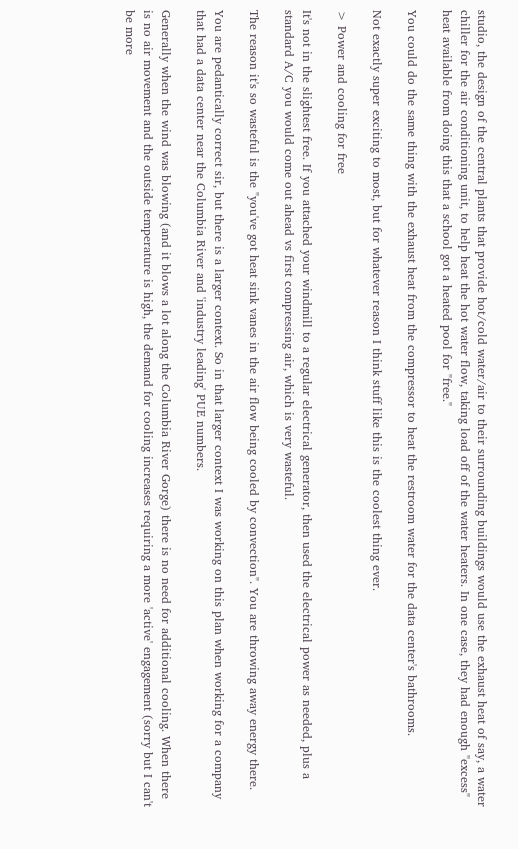studio, the design of the central plants that provide hot/cold water/air to their surrounding buildings would use the exhaust heat of say, a water chiller for the air conditioning unit, to help heat the hot water flow, taking load off of the water heaters. In one case, they had enough "excess" heat available from doing this that a school got a heated pool for "free."

You could do the same thing with the exhaust heat from the compressor to heat the restroom water for the data center's bathrooms.

Not exactly super exciting to most, but for whatever reason I think stuff like this is the coolest thing ever.

> Power and cooling for free

It's not in the slightest free. If you attached your windmill to a regular electrical generator, then used the electrical power as needed, plus a standard A/C you would come out ahead vs first compressing air, which is very wasteful.

The reason it's so wasteful is the "you've got heat sink vanes in the air flow being cooled by convection". You are throwing away energy there.

You are pedantically correct sir, but there is a larger context. So in that larger context I was working on this plan when working for a company that had a data center near the Columbia River and 'industry leading' PUE numbers.

Generally when the wind was blowing (and it blows a lot along the Columbia River Gorge) there is no need for additional cooling. When there is no air movement and the outside temperature is high, the demand for cooling increases requiring a more 'active' engagement (sorry but I can't be more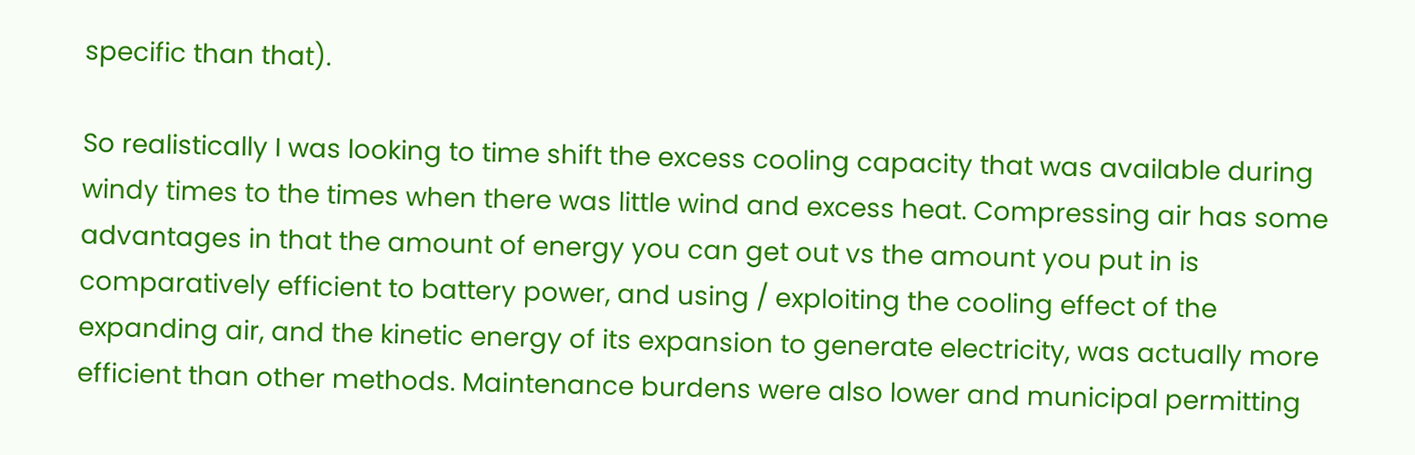specific than that).

So realistically I was looking to time shift the excess cooling capacity that was available during windy times to the times when there was little wind and excess heat. Compressing air has some advantages in that the amount of energy you can get out vs the amount you put in is comparatively efficient to battery power, and using / exploiting the cooling effect of the expanding air, and the kinetic energy of its expansion to generate electricity, was actually more efficient than other methods. Maintenance burdens were also lower and municipal permitting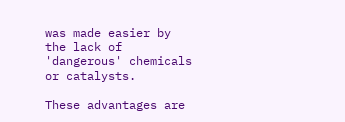was made easier by the lack of 'dangerous' chemicals or catalysts.

These advantages are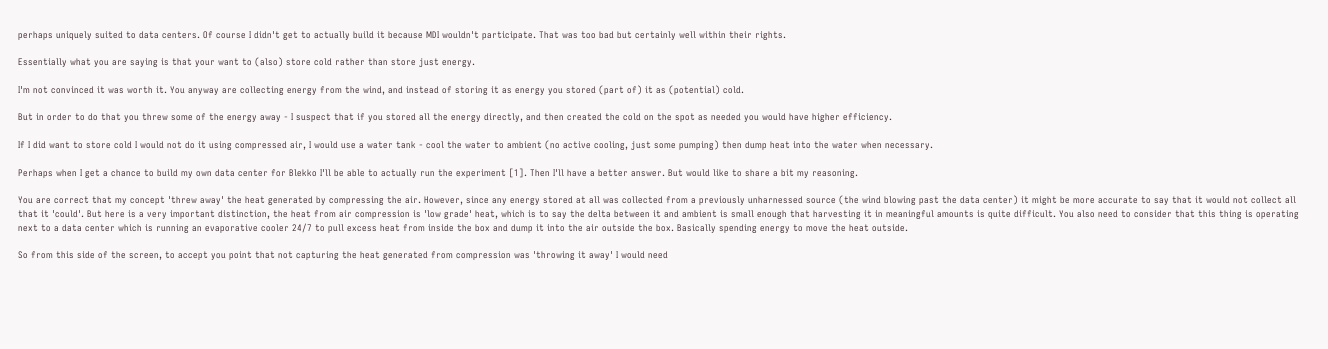perhaps uniquely suited to data centers. Of course I didn't get to actually build it because MDI wouldn't participate. That was too bad but certainly well within their rights.

Essentially what you are saying is that your want to (also) store cold rather than store just energy.

I'm not convinced it was worth it. You anyway are collecting energy from the wind, and instead of storing it as energy you stored (part of) it as (potential) cold.

But in order to do that you threw some of the energy away - I suspect that if you stored all the energy directly, and then created the cold on the spot as needed you would have higher efficiency.

If I did want to store cold I would not do it using compressed air, I would use a water tank - cool the water to ambient (no active cooling, just some pumping) then dump heat into the water when necessary.

Perhaps when I get a chance to build my own data center for Blekko I'll be able to actually run the experiment [1]. Then I'll have a better answer. But would like to share a bit my reasoning.

You are correct that my concept 'threw away' the heat generated by compressing the air. However, since any energy stored at all was collected from a previously unharnessed source (the wind blowing past the data center) it might be more accurate to say that it would not collect all that it 'could'. But here is a very important distinction, the heat from air compression is 'low grade' heat, which is to say the delta between it and ambient is small enough that harvesting it in meaningful amounts is quite difficult. You also need to consider that this thing is operating next to a data center which is running an evaporative cooler 24/7 to pull excess heat from inside the box and dump it into the air outside the box. Basically spending energy to move the heat outside.

So from this side of the screen, to accept you point that not capturing the heat generated from compression was 'throwing it away' I would need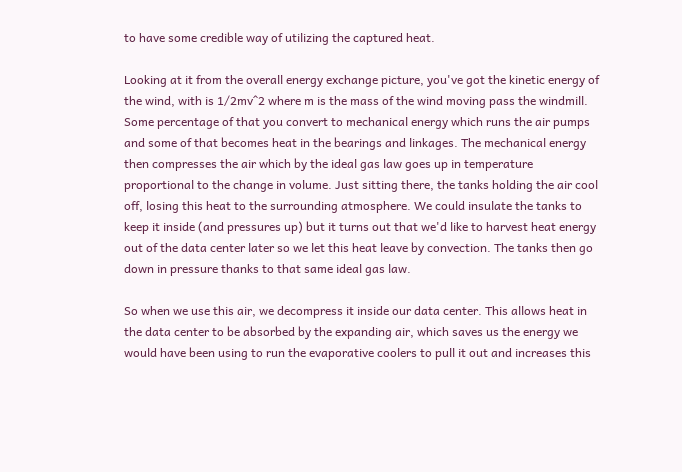to have some credible way of utilizing the captured heat.

Looking at it from the overall energy exchange picture, you've got the kinetic energy of the wind, with is 1/2mv^2 where m is the mass of the wind moving pass the windmill. Some percentage of that you convert to mechanical energy which runs the air pumps and some of that becomes heat in the bearings and linkages. The mechanical energy then compresses the air which by the ideal gas law goes up in temperature proportional to the change in volume. Just sitting there, the tanks holding the air cool off, losing this heat to the surrounding atmosphere. We could insulate the tanks to keep it inside (and pressures up) but it turns out that we'd like to harvest heat energy out of the data center later so we let this heat leave by convection. The tanks then go down in pressure thanks to that same ideal gas law.

So when we use this air, we decompress it inside our data center. This allows heat in the data center to be absorbed by the expanding air, which saves us the energy we would have been using to run the evaporative coolers to pull it out and increases this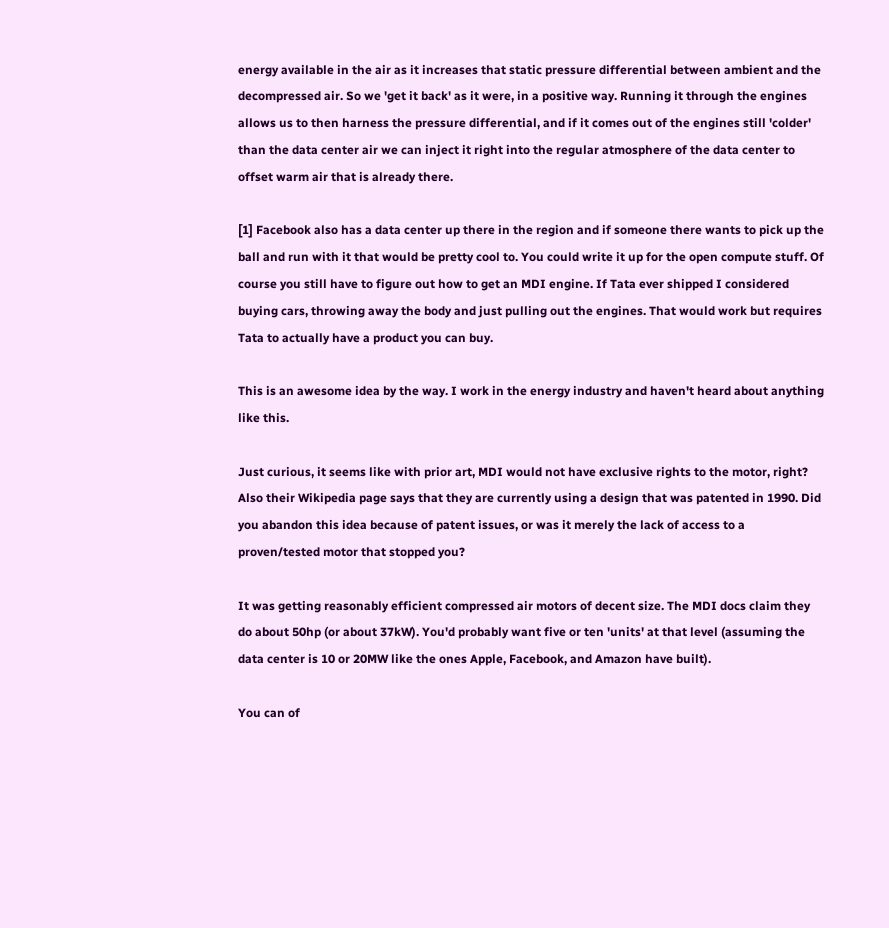energy available in the air as it increases that static pressure differential between ambient and the decompressed air. So we 'get it back' as it were, in a positive way. Running it through the engines allows us to then harness the pressure differential, and if it comes out of the engines still 'colder' than the data center air we can inject it right into the regular atmosphere of the data center to offset warm air that is already there.

[1] Facebook also has a data center up there in the region and if someone there wants to pick up the ball and run with it that would be pretty cool to. You could write it up for the open compute stuff. Of course you still have to figure out how to get an MDI engine. If Tata ever shipped I considered buying cars, throwing away the body and just pulling out the engines. That would work but requires Tata to actually have a product you can buy.

This is an awesome idea by the way. I work in the energy industry and haven't heard about anything like this.

Just curious, it seems like with prior art, MDI would not have exclusive rights to the motor, right? Also their Wikipedia page says that they are currently using a design that was patented in 1990. Did you abandon this idea because of patent issues, or was it merely the lack of access to a proven/tested motor that stopped you?

It was getting reasonably efficient compressed air motors of decent size. The MDI docs claim they do about 50hp (or about 37kW). You'd probably want five or ten 'units' at that level (assuming the data center is 10 or 20MW like the ones Apple, Facebook, and Amazon have built).

You can of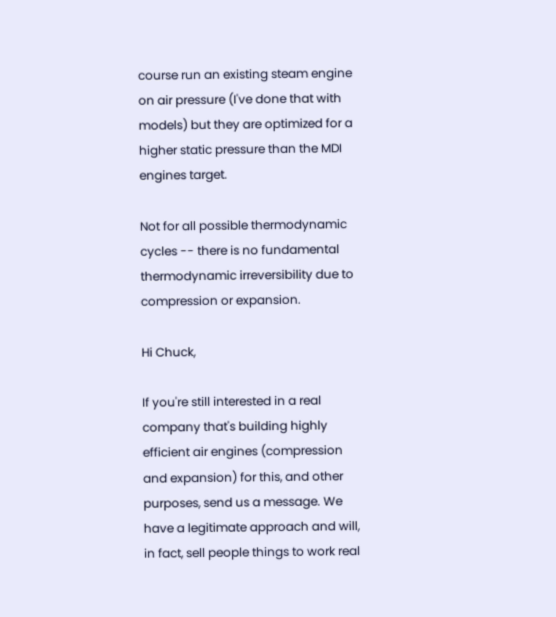course run an existing steam engine on air pressure (I've done that with models) but they are optimized for a higher static pressure than the MDI engines target.

Not for all possible thermodynamic cycles -- there is no fundamental thermodynamic irreversibility due to compression or expansion.

Hi Chuck,

If you're still interested in a real company that's building highly efficient air engines (compression and expansion) for this, and other purposes, send us a message. We have a legitimate approach and will, in fact, sell people things to work real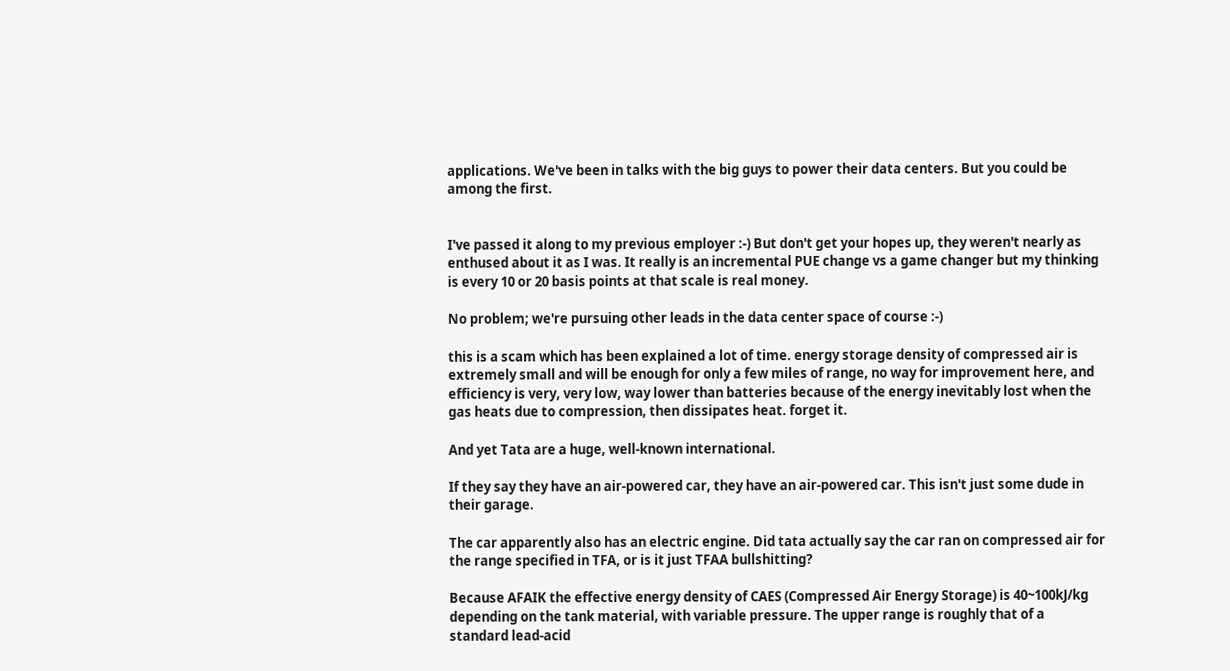applications. We've been in talks with the big guys to power their data centers. But you could be among the first.


I've passed it along to my previous employer :-) But don't get your hopes up, they weren't nearly as enthused about it as I was. It really is an incremental PUE change vs a game changer but my thinking is every 10 or 20 basis points at that scale is real money.

No problem; we're pursuing other leads in the data center space of course :-)

this is a scam which has been explained a lot of time. energy storage density of compressed air is extremely small and will be enough for only a few miles of range, no way for improvement here, and efficiency is very, very low, way lower than batteries because of the energy inevitably lost when the gas heats due to compression, then dissipates heat. forget it.

And yet Tata are a huge, well-known international.

If they say they have an air-powered car, they have an air-powered car. This isn't just some dude in their garage.

The car apparently also has an electric engine. Did tata actually say the car ran on compressed air for the range specified in TFA, or is it just TFAA bullshitting?

Because AFAIK the effective energy density of CAES (Compressed Air Energy Storage) is 40~100kJ/kg depending on the tank material, with variable pressure. The upper range is roughly that of a standard lead-acid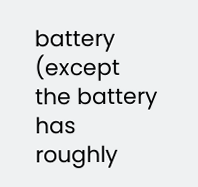battery (except the battery has roughly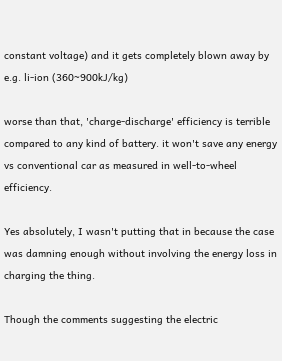constant voltage) and it gets completely blown away by e.g. li-ion (360~900kJ/kg)

worse than that, 'charge-discharge' efficiency is terrible compared to any kind of battery. it won't save any energy vs conventional car as measured in well-to-wheel efficiency.

Yes absolutely, I wasn't putting that in because the case was damning enough without involving the energy loss in charging the thing.

Though the comments suggesting the electric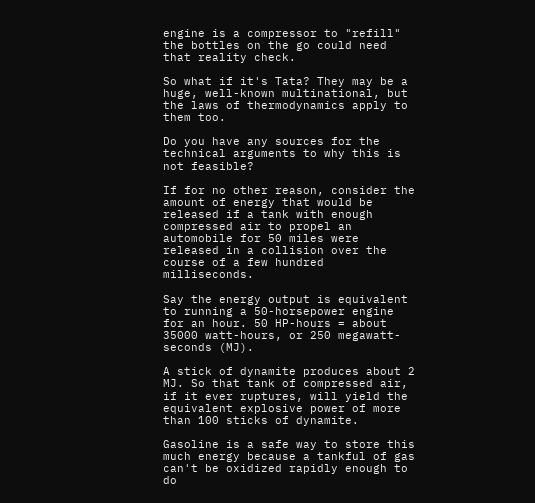engine is a compressor to "refill" the bottles on the go could need that reality check.

So what if it's Tata? They may be a huge, well-known multinational, but the laws of thermodynamics apply to them too.

Do you have any sources for the technical arguments to why this is not feasible?

If for no other reason, consider the amount of energy that would be released if a tank with enough compressed air to propel an automobile for 50 miles were released in a collision over the course of a few hundred milliseconds.

Say the energy output is equivalent to running a 50-horsepower engine for an hour. 50 HP-hours = about 35000 watt-hours, or 250 megawatt-seconds (MJ).

A stick of dynamite produces about 2 MJ. So that tank of compressed air, if it ever ruptures, will yield the equivalent explosive power of more than 100 sticks of dynamite.

Gasoline is a safe way to store this much energy because a tankful of gas can't be oxidized rapidly enough to do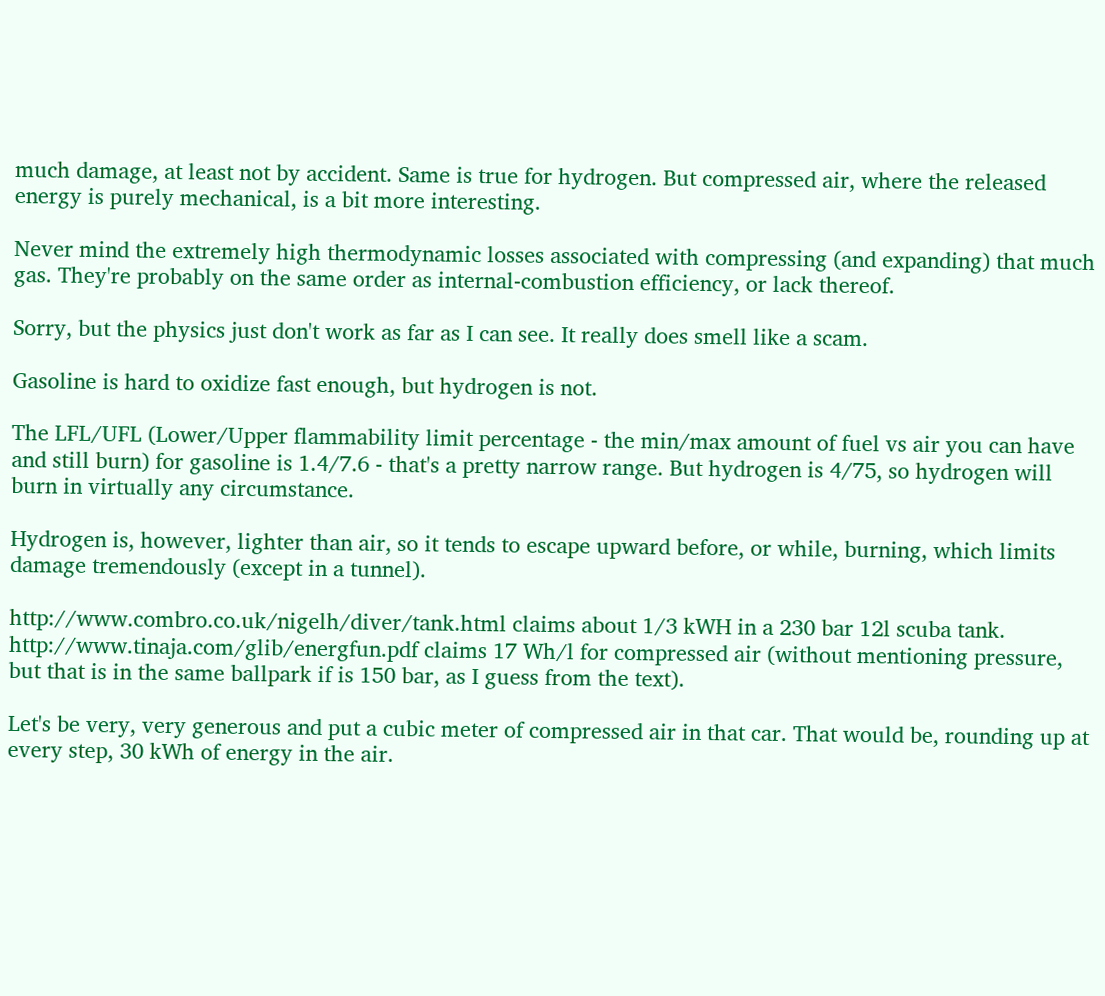much damage, at least not by accident. Same is true for hydrogen. But compressed air, where the released energy is purely mechanical, is a bit more interesting.

Never mind the extremely high thermodynamic losses associated with compressing (and expanding) that much gas. They're probably on the same order as internal-combustion efficiency, or lack thereof.

Sorry, but the physics just don't work as far as I can see. It really does smell like a scam.

Gasoline is hard to oxidize fast enough, but hydrogen is not.

The LFL/UFL (Lower/Upper flammability limit percentage - the min/max amount of fuel vs air you can have and still burn) for gasoline is 1.4/7.6 - that's a pretty narrow range. But hydrogen is 4/75, so hydrogen will burn in virtually any circumstance.

Hydrogen is, however, lighter than air, so it tends to escape upward before, or while, burning, which limits damage tremendously (except in a tunnel).

http://www.combro.co.uk/nigelh/diver/tank.html claims about 1/3 kWH in a 230 bar 12l scuba tank. http://www.tinaja.com/glib/energfun.pdf claims 17 Wh/l for compressed air (without mentioning pressure, but that is in the same ballpark if is 150 bar, as I guess from the text).

Let's be very, very generous and put a cubic meter of compressed air in that car. That would be, rounding up at every step, 30 kWh of energy in the air.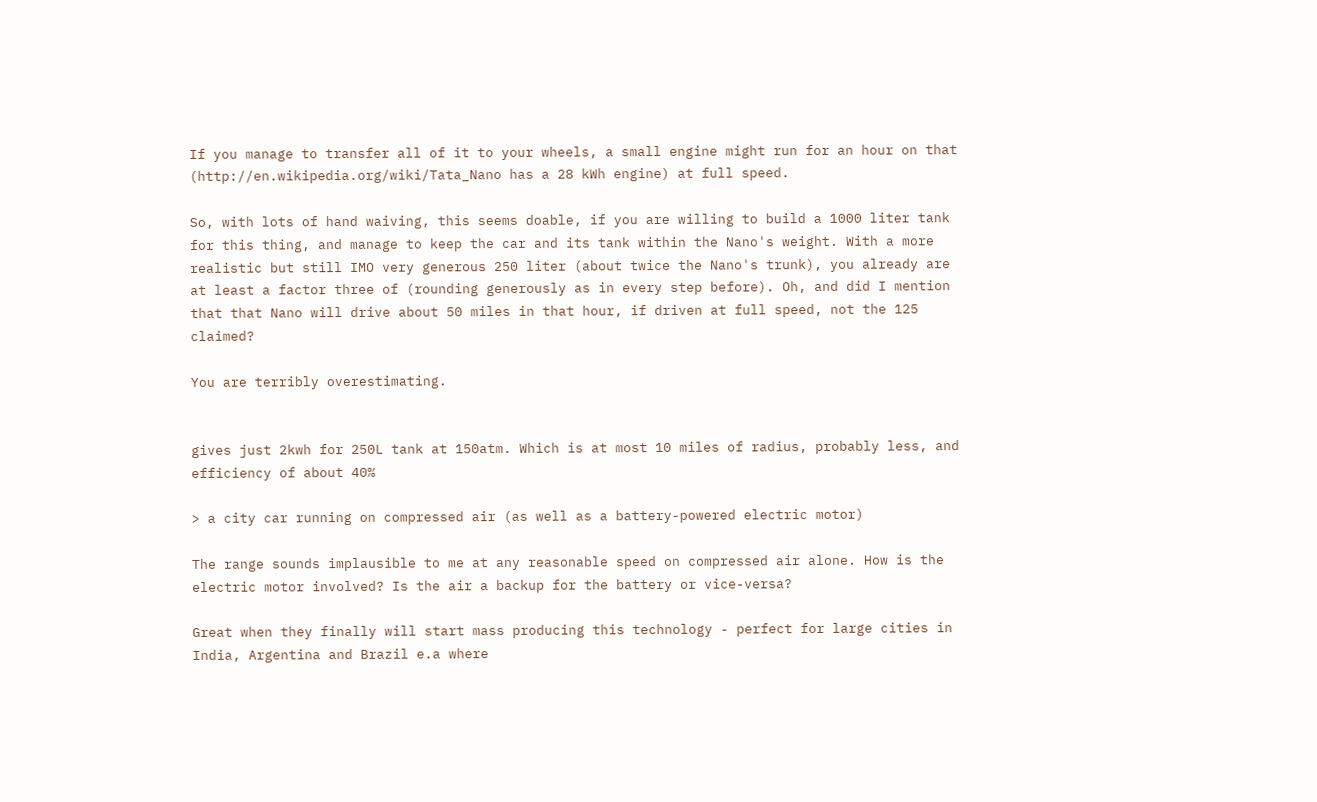If you manage to transfer all of it to your wheels, a small engine might run for an hour on that (http://en.wikipedia.org/wiki/Tata_Nano has a 28 kWh engine) at full speed.

So, with lots of hand waiving, this seems doable, if you are willing to build a 1000 liter tank for this thing, and manage to keep the car and its tank within the Nano's weight. With a more realistic but still IMO very generous 250 liter (about twice the Nano's trunk), you already are at least a factor three of (rounding generously as in every step before). Oh, and did I mention that that Nano will drive about 50 miles in that hour, if driven at full speed, not the 125 claimed?

You are terribly overestimating.


gives just 2kwh for 250L tank at 150atm. Which is at most 10 miles of radius, probably less, and efficiency of about 40%

> a city car running on compressed air (as well as a battery-powered electric motor)

The range sounds implausible to me at any reasonable speed on compressed air alone. How is the electric motor involved? Is the air a backup for the battery or vice-versa?

Great when they finally will start mass producing this technology - perfect for large cities in India, Argentina and Brazil e.a where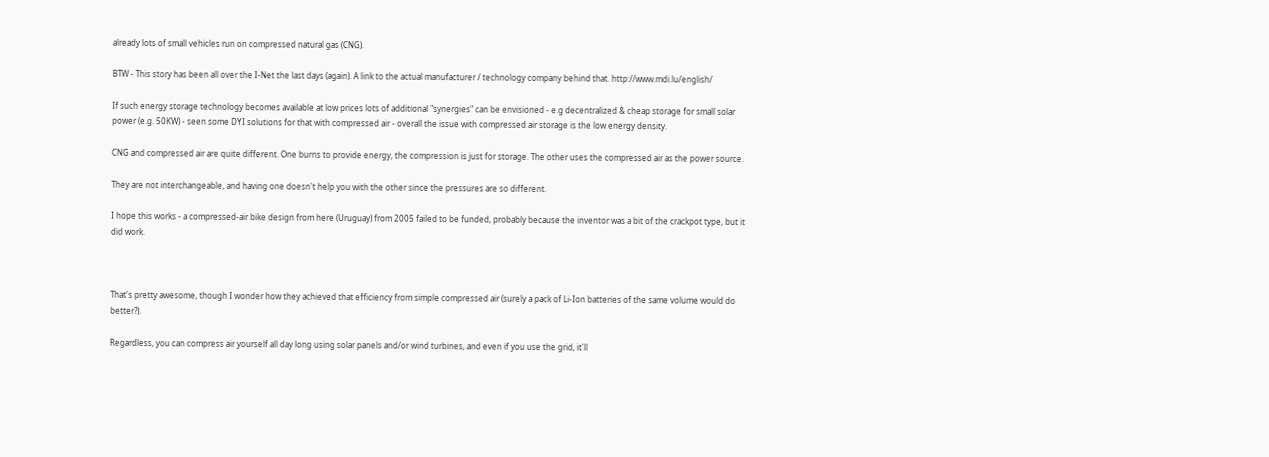already lots of small vehicles run on compressed natural gas (CNG).

BTW - This story has been all over the I-Net the last days (again). A link to the actual manufacturer / technology company behind that. http://www.mdi.lu/english/

If such energy storage technology becomes available at low prices lots of additional "synergies" can be envisioned - e.g decentralized & cheap storage for small solar power (e.g. 50KW) - seen some DYI solutions for that with compressed air - overall the issue with compressed air storage is the low energy density.

CNG and compressed air are quite different. One burns to provide energy, the compression is just for storage. The other uses the compressed air as the power source.

They are not interchangeable, and having one doesn't help you with the other since the pressures are so different.

I hope this works - a compressed-air bike design from here (Uruguay) from 2005 failed to be funded, probably because the inventor was a bit of the crackpot type, but it did work.



That's pretty awesome, though I wonder how they achieved that efficiency from simple compressed air (surely a pack of Li-Ion batteries of the same volume would do better?).

Regardless, you can compress air yourself all day long using solar panels and/or wind turbines, and even if you use the grid, it'll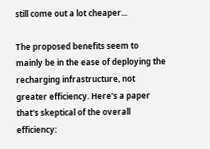still come out a lot cheaper...

The proposed benefits seem to mainly be in the ease of deploying the recharging infrastructure, not greater efficiency. Here's a paper that's skeptical of the overall efficiency: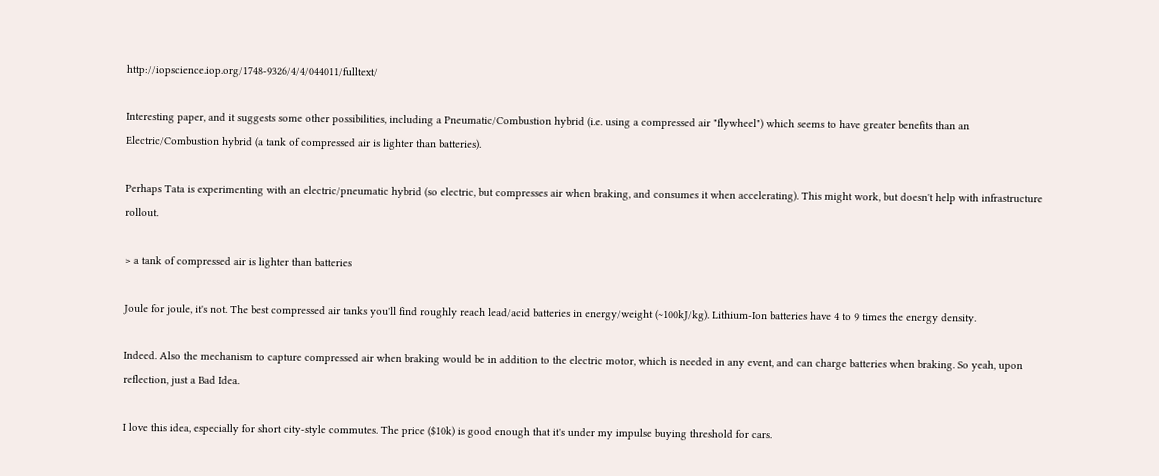http://iopscience.iop.org/1748-9326/4/4/044011/fulltext/

Interesting paper, and it suggests some other possibilities, including a Pneumatic/Combustion hybrid (i.e. using a compressed air "flywheel") which seems to have greater benefits than an Electric/Combustion hybrid (a tank of compressed air is lighter than batteries).

Perhaps Tata is experimenting with an electric/pneumatic hybrid (so electric, but compresses air when braking, and consumes it when accelerating). This might work, but doesn't help with infrastructure rollout.

> a tank of compressed air is lighter than batteries

Joule for joule, it's not. The best compressed air tanks you'll find roughly reach lead/acid batteries in energy/weight (~100kJ/kg). Lithium-Ion batteries have 4 to 9 times the energy density.

Indeed. Also the mechanism to capture compressed air when braking would be in addition to the electric motor, which is needed in any event, and can charge batteries when braking. So yeah, upon reflection, just a Bad Idea.

I love this idea, especially for short city-style commutes. The price ($10k) is good enough that it's under my impulse buying threshold for cars.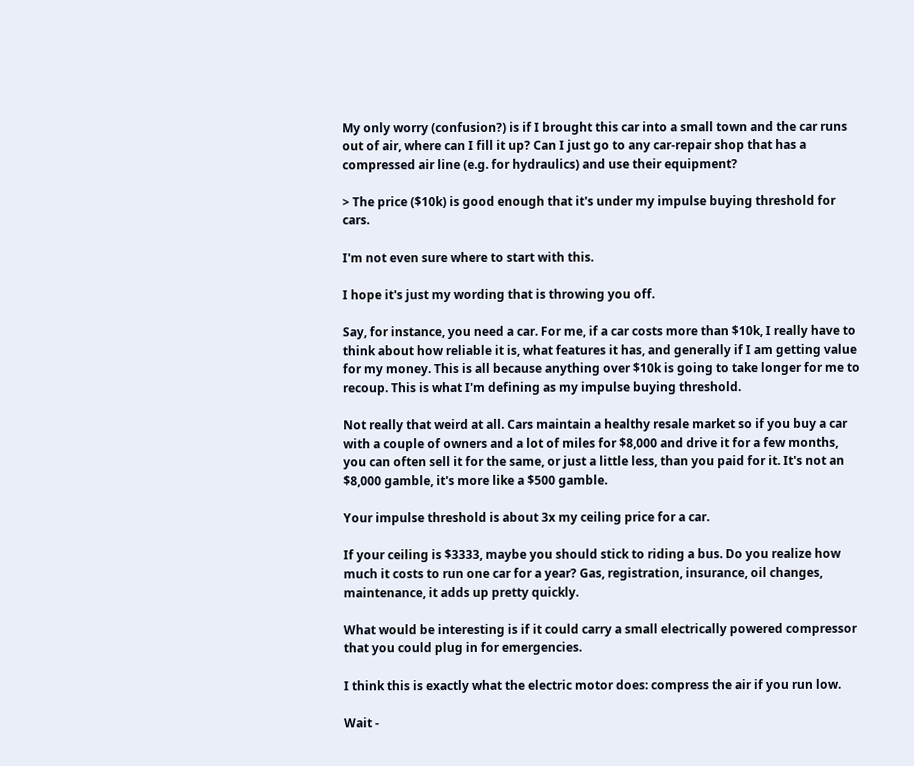My only worry (confusion?) is if I brought this car into a small town and the car runs out of air, where can I fill it up? Can I just go to any car-repair shop that has a compressed air line (e.g. for hydraulics) and use their equipment?

> The price ($10k) is good enough that it's under my impulse buying threshold for cars.

I'm not even sure where to start with this.

I hope it's just my wording that is throwing you off.

Say, for instance, you need a car. For me, if a car costs more than $10k, I really have to think about how reliable it is, what features it has, and generally if I am getting value for my money. This is all because anything over $10k is going to take longer for me to recoup. This is what I'm defining as my impulse buying threshold.

Not really that weird at all. Cars maintain a healthy resale market so if you buy a car with a couple of owners and a lot of miles for $8,000 and drive it for a few months, you can often sell it for the same, or just a little less, than you paid for it. It's not an $8,000 gamble, it's more like a $500 gamble.

Your impulse threshold is about 3x my ceiling price for a car.

If your ceiling is $3333, maybe you should stick to riding a bus. Do you realize how much it costs to run one car for a year? Gas, registration, insurance, oil changes, maintenance, it adds up pretty quickly.

What would be interesting is if it could carry a small electrically powered compressor that you could plug in for emergencies.

I think this is exactly what the electric motor does: compress the air if you run low.

Wait -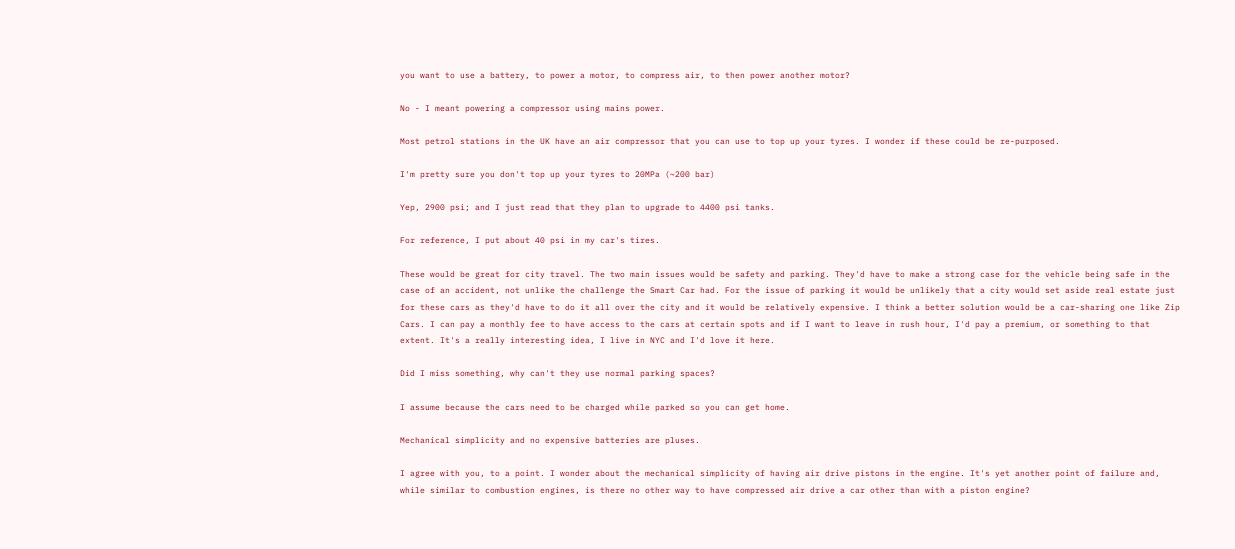you want to use a battery, to power a motor, to compress air, to then power another motor?

No - I meant powering a compressor using mains power.

Most petrol stations in the UK have an air compressor that you can use to top up your tyres. I wonder if these could be re-purposed.

I'm pretty sure you don't top up your tyres to 20MPa (~200 bar)

Yep, 2900 psi; and I just read that they plan to upgrade to 4400 psi tanks.

For reference, I put about 40 psi in my car's tires.

These would be great for city travel. The two main issues would be safety and parking. They'd have to make a strong case for the vehicle being safe in the case of an accident, not unlike the challenge the Smart Car had. For the issue of parking it would be unlikely that a city would set aside real estate just for these cars as they'd have to do it all over the city and it would be relatively expensive. I think a better solution would be a car-sharing one like Zip Cars. I can pay a monthly fee to have access to the cars at certain spots and if I want to leave in rush hour, I'd pay a premium, or something to that extent. It's a really interesting idea, I live in NYC and I'd love it here.

Did I miss something, why can't they use normal parking spaces?

I assume because the cars need to be charged while parked so you can get home.

Mechanical simplicity and no expensive batteries are pluses.

I agree with you, to a point. I wonder about the mechanical simplicity of having air drive pistons in the engine. It's yet another point of failure and, while similar to combustion engines, is there no other way to have compressed air drive a car other than with a piston engine?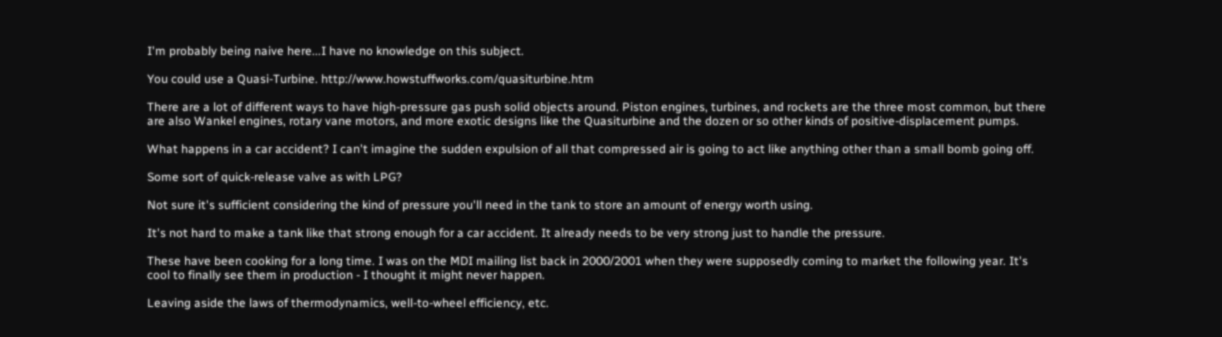I'm probably being naive here...I have no knowledge on this subject.

You could use a Quasi-Turbine. http://www.howstuffworks.com/quasiturbine.htm

There are a lot of different ways to have high-pressure gas push solid objects around. Piston engines, turbines, and rockets are the three most common, but there are also Wankel engines, rotary vane motors, and more exotic designs like the Quasiturbine and the dozen or so other kinds of positive-displacement pumps.

What happens in a car accident? I can't imagine the sudden expulsion of all that compressed air is going to act like anything other than a small bomb going off.

Some sort of quick-release valve as with LPG?

Not sure it's sufficient considering the kind of pressure you'll need in the tank to store an amount of energy worth using.

It's not hard to make a tank like that strong enough for a car accident. It already needs to be very strong just to handle the pressure.

These have been cooking for a long time. I was on the MDI mailing list back in 2000/2001 when they were supposedly coming to market the following year. It's cool to finally see them in production - I thought it might never happen.

Leaving aside the laws of thermodynamics, well-to-wheel efficiency, etc.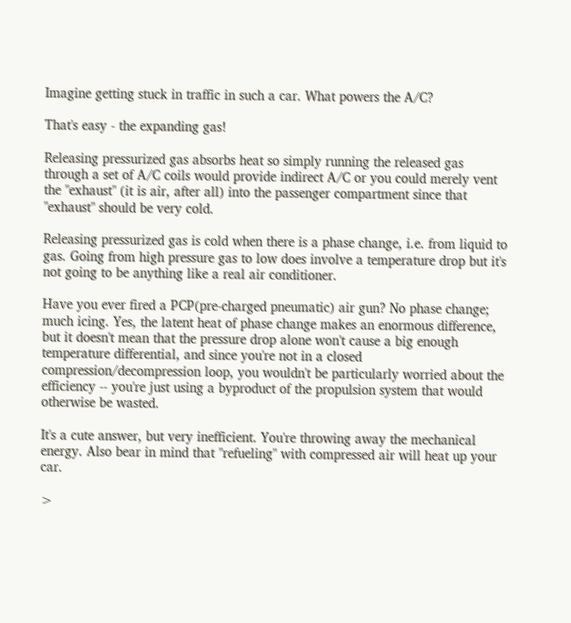Imagine getting stuck in traffic in such a car. What powers the A/C?

That's easy - the expanding gas!

Releasing pressurized gas absorbs heat so simply running the released gas through a set of A/C coils would provide indirect A/C or you could merely vent the "exhaust" (it is air, after all) into the passenger compartment since that "exhaust" should be very cold.

Releasing pressurized gas is cold when there is a phase change, i.e. from liquid to gas. Going from high pressure gas to low does involve a temperature drop but it's not going to be anything like a real air conditioner.

Have you ever fired a PCP(pre-charged pneumatic) air gun? No phase change; much icing. Yes, the latent heat of phase change makes an enormous difference, but it doesn't mean that the pressure drop alone won't cause a big enough temperature differential, and since you're not in a closed compression/decompression loop, you wouldn't be particularly worried about the efficiency -- you're just using a byproduct of the propulsion system that would otherwise be wasted.

It's a cute answer, but very inefficient. You're throwing away the mechanical energy. Also bear in mind that "refueling" with compressed air will heat up your car.

>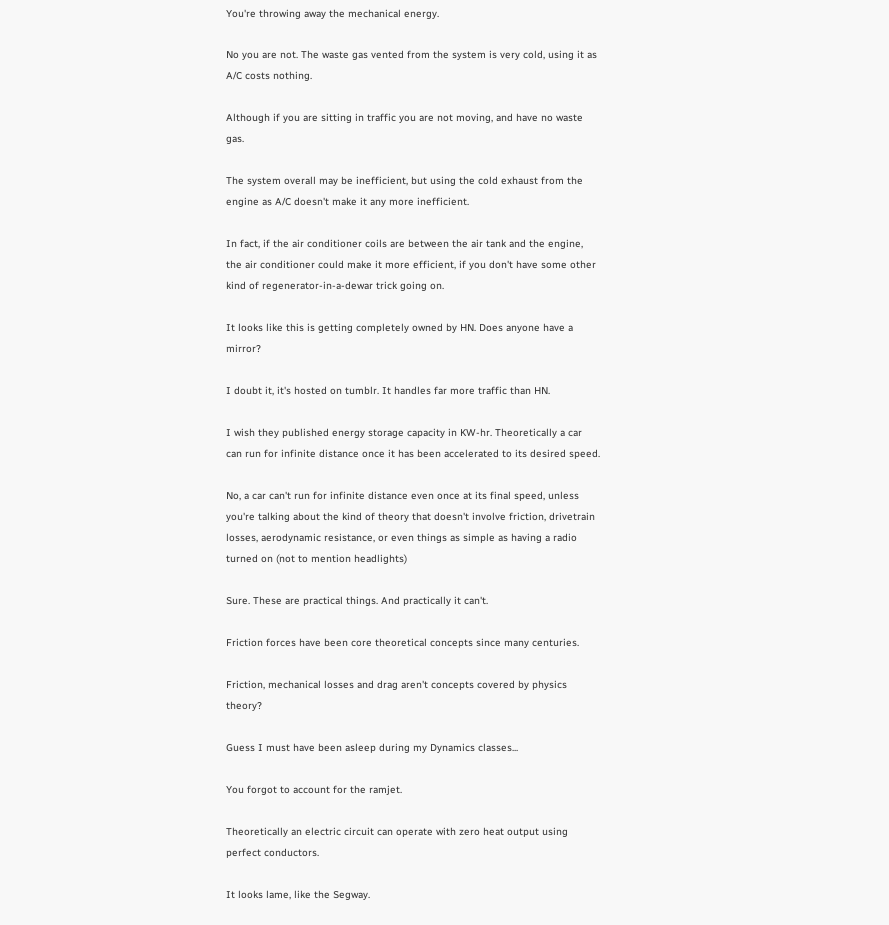You're throwing away the mechanical energy.

No you are not. The waste gas vented from the system is very cold, using it as A/C costs nothing.

Although if you are sitting in traffic you are not moving, and have no waste gas.

The system overall may be inefficient, but using the cold exhaust from the engine as A/C doesn't make it any more inefficient.

In fact, if the air conditioner coils are between the air tank and the engine, the air conditioner could make it more efficient, if you don't have some other kind of regenerator-in-a-dewar trick going on.

It looks like this is getting completely owned by HN. Does anyone have a mirror?

I doubt it, it's hosted on tumblr. It handles far more traffic than HN.

I wish they published energy storage capacity in KW-hr. Theoretically a car can run for infinite distance once it has been accelerated to its desired speed.

No, a car can't run for infinite distance even once at its final speed, unless you're talking about the kind of theory that doesn't involve friction, drivetrain losses, aerodynamic resistance, or even things as simple as having a radio turned on (not to mention headlights)

Sure. These are practical things. And practically it can't.

Friction forces have been core theoretical concepts since many centuries.

Friction, mechanical losses and drag aren't concepts covered by physics theory?

Guess I must have been asleep during my Dynamics classes...

You forgot to account for the ramjet.

Theoretically an electric circuit can operate with zero heat output using perfect conductors.

It looks lame, like the Segway.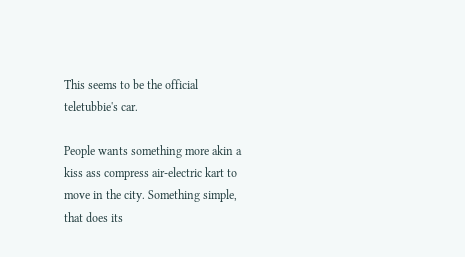This seems to be the official teletubbie's car.

People wants something more akin a kiss ass compress air-electric kart to move in the city. Something simple, that does its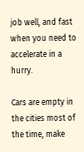job well, and fast when you need to accelerate in a hurry.

Cars are empty in the cities most of the time, make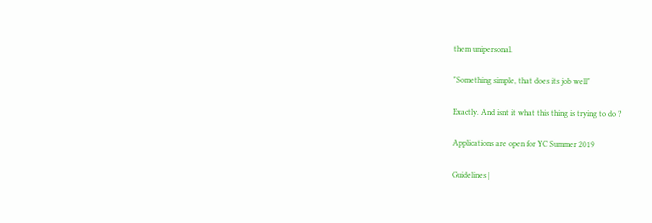them unipersonal.

"Something simple, that does its job well"

Exactly. And isnt it what this thing is trying to do ?

Applications are open for YC Summer 2019

Guidelines |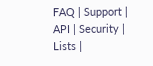FAQ | Support | API | Security | Lists |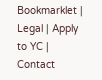Bookmarklet | Legal | Apply to YC | Contact